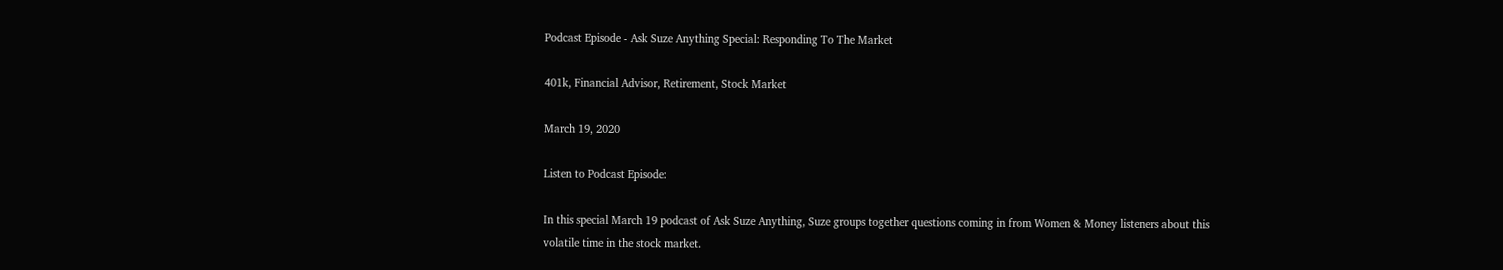Podcast Episode - Ask Suze Anything Special: Responding To The Market

401k, Financial Advisor, Retirement, Stock Market

March 19, 2020

Listen to Podcast Episode:

In this special March 19 podcast of Ask Suze Anything, Suze groups together questions coming in from Women & Money listeners about this volatile time in the stock market.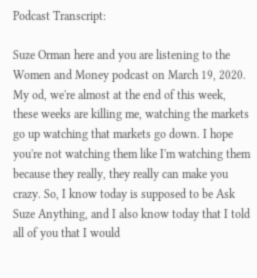Podcast Transcript:

Suze Orman here and you are listening to the Women and Money podcast on March 19, 2020. My od, we're almost at the end of this week, these weeks are killing me, watching the markets go up watching that markets go down. I hope you're not watching them like I'm watching them because they really, they really can make you crazy. So, I know today is supposed to be Ask Suze Anything, and I also know today that I told all of you that I would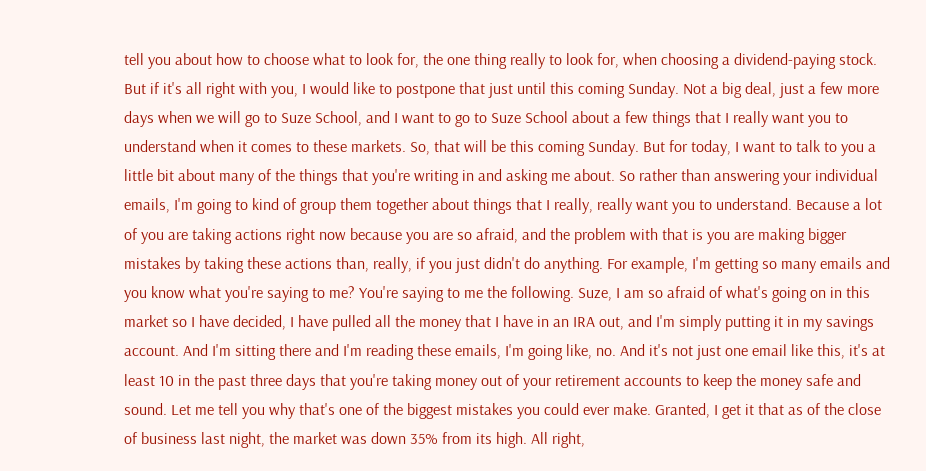tell you about how to choose what to look for, the one thing really to look for, when choosing a dividend-paying stock. But if it's all right with you, I would like to postpone that just until this coming Sunday. Not a big deal, just a few more days when we will go to Suze School, and I want to go to Suze School about a few things that I really want you to understand when it comes to these markets. So, that will be this coming Sunday. But for today, I want to talk to you a little bit about many of the things that you're writing in and asking me about. So rather than answering your individual emails, I'm going to kind of group them together about things that I really, really want you to understand. Because a lot of you are taking actions right now because you are so afraid, and the problem with that is you are making bigger mistakes by taking these actions than, really, if you just didn't do anything. For example, I'm getting so many emails and you know what you're saying to me? You're saying to me the following. Suze, I am so afraid of what's going on in this market so I have decided, I have pulled all the money that I have in an IRA out, and I'm simply putting it in my savings account. And I'm sitting there and I'm reading these emails, I'm going like, no. And it's not just one email like this, it's at least 10 in the past three days that you're taking money out of your retirement accounts to keep the money safe and sound. Let me tell you why that's one of the biggest mistakes you could ever make. Granted, I get it that as of the close of business last night, the market was down 35% from its high. All right,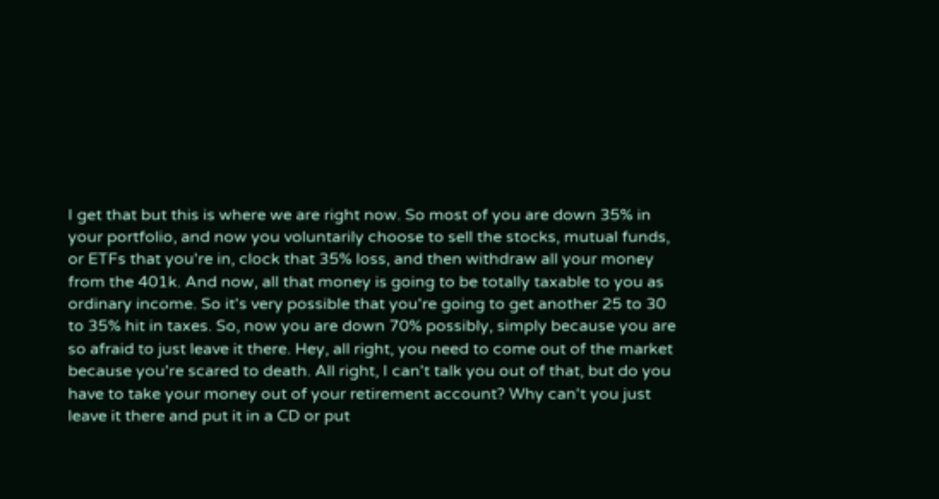I get that but this is where we are right now. So most of you are down 35% in your portfolio, and now you voluntarily choose to sell the stocks, mutual funds, or ETFs that you're in, clock that 35% loss, and then withdraw all your money from the 401k. And now, all that money is going to be totally taxable to you as ordinary income. So it's very possible that you're going to get another 25 to 30 to 35% hit in taxes. So, now you are down 70% possibly, simply because you are so afraid to just leave it there. Hey, all right, you need to come out of the market because you're scared to death. All right, I can't talk you out of that, but do you have to take your money out of your retirement account? Why can't you just leave it there and put it in a CD or put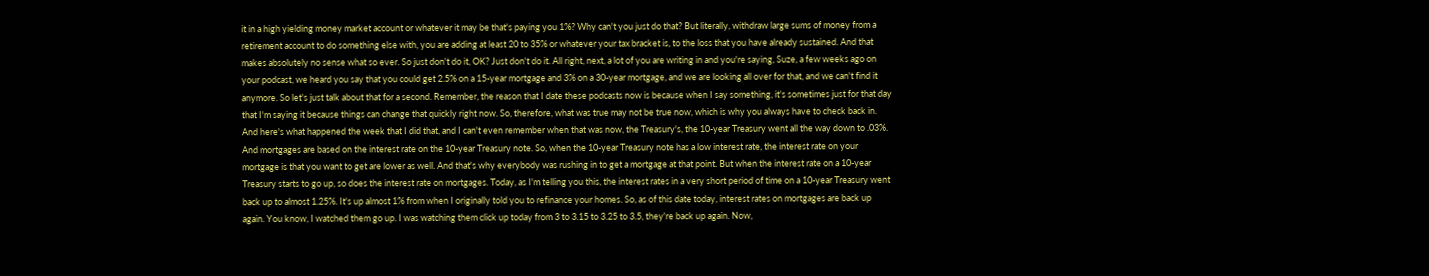it in a high yielding money market account or whatever it may be that's paying you 1%? Why can't you just do that? But literally, withdraw large sums of money from a retirement account to do something else with, you are adding at least 20 to 35% or whatever your tax bracket is, to the loss that you have already sustained. And that makes absolutely no sense what so ever. So just don't do it, OK? Just don't do it. All right, next, a lot of you are writing in and you're saying, Suze, a few weeks ago on your podcast, we heard you say that you could get 2.5% on a 15-year mortgage and 3% on a 30-year mortgage, and we are looking all over for that, and we can't find it anymore. So let's just talk about that for a second. Remember, the reason that I date these podcasts now is because when I say something, it's sometimes just for that day that I'm saying it because things can change that quickly right now. So, therefore, what was true may not be true now, which is why you always have to check back in. And here's what happened the week that I did that, and I can't even remember when that was now, the Treasury's, the 10-year Treasury went all the way down to .03%. And mortgages are based on the interest rate on the 10-year Treasury note. So, when the 10-year Treasury note has a low interest rate, the interest rate on your mortgage is that you want to get are lower as well. And that's why everybody was rushing in to get a mortgage at that point. But when the interest rate on a 10-year Treasury starts to go up, so does the interest rate on mortgages. Today, as I'm telling you this, the interest rates in a very short period of time on a 10-year Treasury went back up to almost 1.25%. It's up almost 1% from when I originally told you to refinance your homes. So, as of this date today, interest rates on mortgages are back up again. You know, I watched them go up. I was watching them click up today from 3 to 3.15 to 3.25 to 3.5, they're back up again. Now,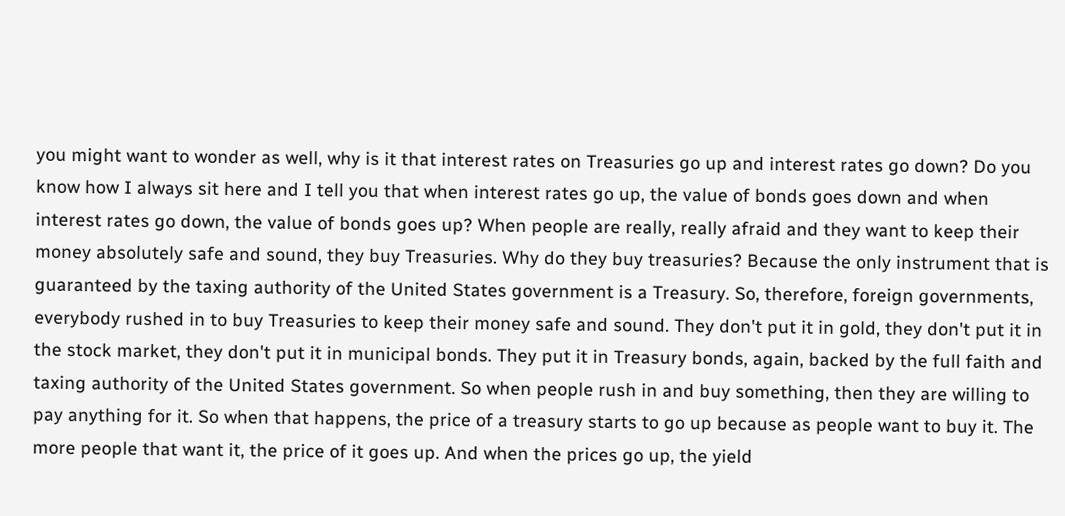you might want to wonder as well, why is it that interest rates on Treasuries go up and interest rates go down? Do you know how I always sit here and I tell you that when interest rates go up, the value of bonds goes down and when interest rates go down, the value of bonds goes up? When people are really, really afraid and they want to keep their money absolutely safe and sound, they buy Treasuries. Why do they buy treasuries? Because the only instrument that is guaranteed by the taxing authority of the United States government is a Treasury. So, therefore, foreign governments, everybody rushed in to buy Treasuries to keep their money safe and sound. They don't put it in gold, they don't put it in the stock market, they don't put it in municipal bonds. They put it in Treasury bonds, again, backed by the full faith and taxing authority of the United States government. So when people rush in and buy something, then they are willing to pay anything for it. So when that happens, the price of a treasury starts to go up because as people want to buy it. The more people that want it, the price of it goes up. And when the prices go up, the yield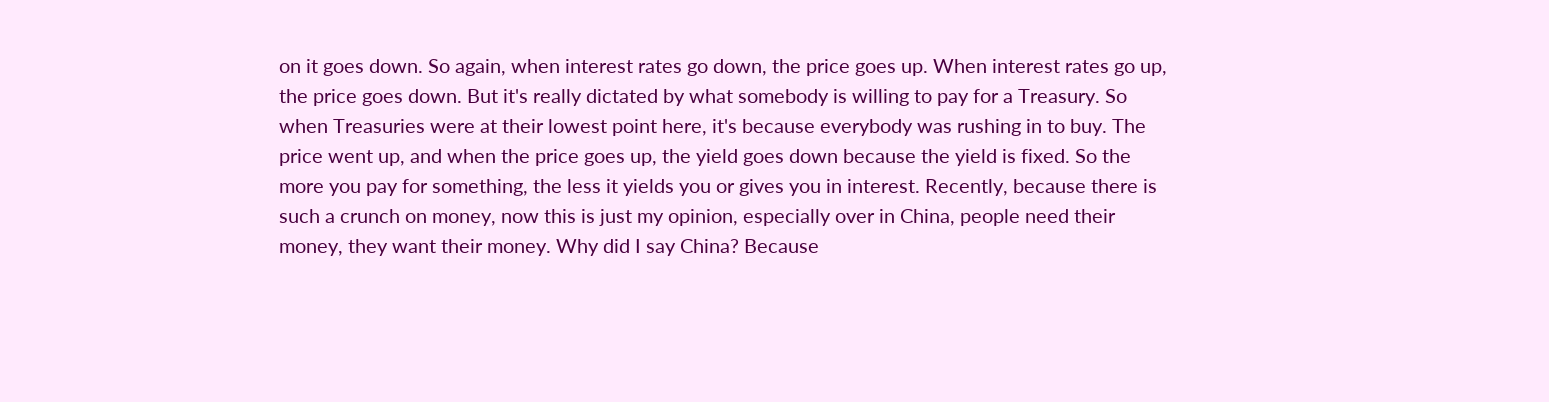on it goes down. So again, when interest rates go down, the price goes up. When interest rates go up, the price goes down. But it's really dictated by what somebody is willing to pay for a Treasury. So when Treasuries were at their lowest point here, it's because everybody was rushing in to buy. The price went up, and when the price goes up, the yield goes down because the yield is fixed. So the more you pay for something, the less it yields you or gives you in interest. Recently, because there is such a crunch on money, now this is just my opinion, especially over in China, people need their money, they want their money. Why did I say China? Because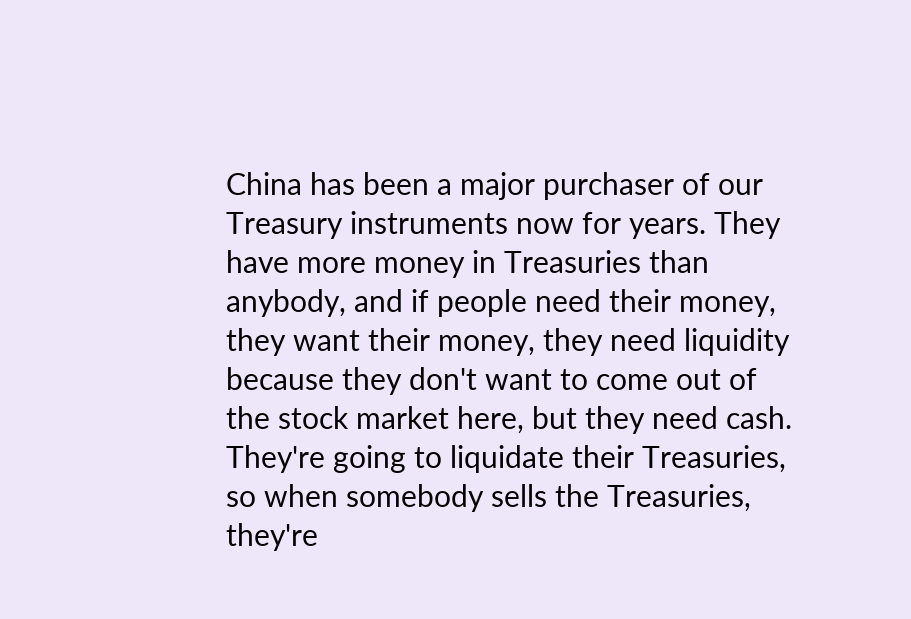China has been a major purchaser of our Treasury instruments now for years. They have more money in Treasuries than anybody, and if people need their money, they want their money, they need liquidity because they don't want to come out of the stock market here, but they need cash. They're going to liquidate their Treasuries, so when somebody sells the Treasuries, they're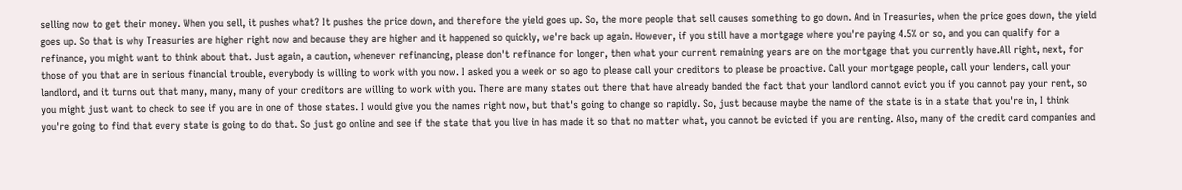selling now to get their money. When you sell, it pushes what? It pushes the price down, and therefore the yield goes up. So, the more people that sell causes something to go down. And in Treasuries, when the price goes down, the yield goes up. So that is why Treasuries are higher right now and because they are higher and it happened so quickly, we're back up again. However, if you still have a mortgage where you're paying 4.5% or so, and you can qualify for a refinance, you might want to think about that. Just again, a caution, whenever refinancing, please don't refinance for longer, then what your current remaining years are on the mortgage that you currently have.All right, next, for those of you that are in serious financial trouble, everybody is willing to work with you now. I asked you a week or so ago to please call your creditors to please be proactive. Call your mortgage people, call your lenders, call your landlord, and it turns out that many, many, many of your creditors are willing to work with you. There are many states out there that have already banded the fact that your landlord cannot evict you if you cannot pay your rent, so you might just want to check to see if you are in one of those states. I would give you the names right now, but that's going to change so rapidly. So, just because maybe the name of the state is in a state that you're in, I think you're going to find that every state is going to do that. So just go online and see if the state that you live in has made it so that no matter what, you cannot be evicted if you are renting. Also, many of the credit card companies and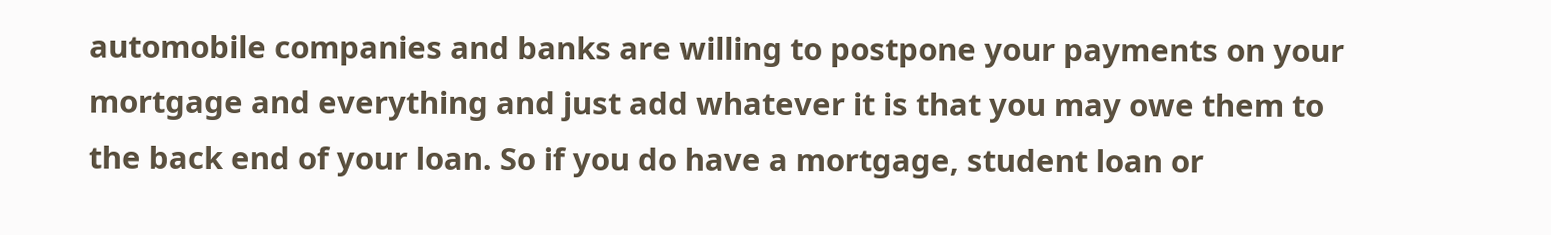automobile companies and banks are willing to postpone your payments on your mortgage and everything and just add whatever it is that you may owe them to the back end of your loan. So if you do have a mortgage, student loan or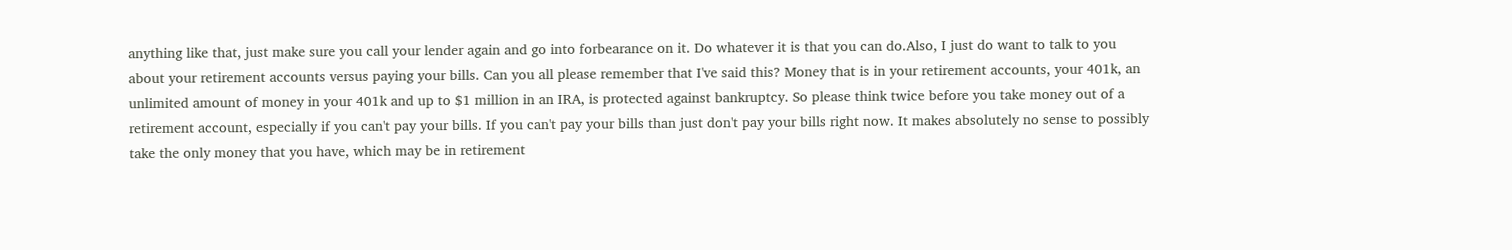anything like that, just make sure you call your lender again and go into forbearance on it. Do whatever it is that you can do.Also, I just do want to talk to you about your retirement accounts versus paying your bills. Can you all please remember that I've said this? Money that is in your retirement accounts, your 401k, an unlimited amount of money in your 401k and up to $1 million in an IRA, is protected against bankruptcy. So please think twice before you take money out of a retirement account, especially if you can't pay your bills. If you can't pay your bills than just don't pay your bills right now. It makes absolutely no sense to possibly take the only money that you have, which may be in retirement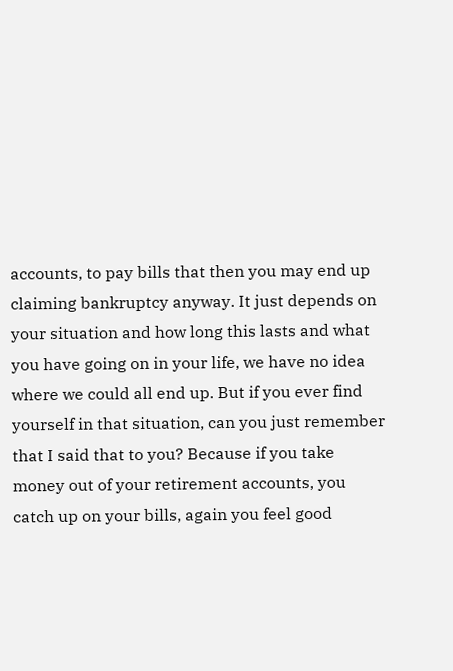accounts, to pay bills that then you may end up claiming bankruptcy anyway. It just depends on your situation and how long this lasts and what you have going on in your life, we have no idea where we could all end up. But if you ever find yourself in that situation, can you just remember that I said that to you? Because if you take money out of your retirement accounts, you catch up on your bills, again you feel good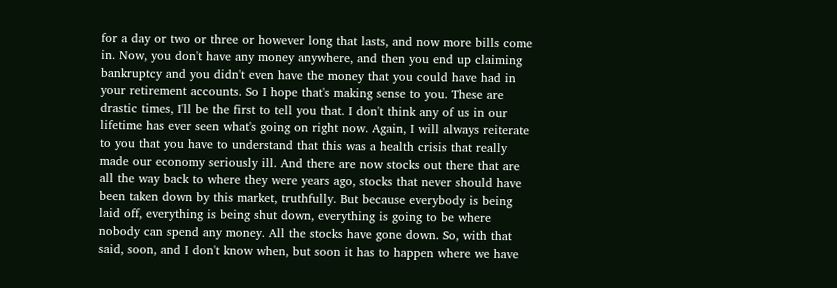for a day or two or three or however long that lasts, and now more bills come in. Now, you don't have any money anywhere, and then you end up claiming bankruptcy and you didn't even have the money that you could have had in your retirement accounts. So I hope that's making sense to you. These are drastic times, I'll be the first to tell you that. I don't think any of us in our lifetime has ever seen what's going on right now. Again, I will always reiterate to you that you have to understand that this was a health crisis that really made our economy seriously ill. And there are now stocks out there that are all the way back to where they were years ago, stocks that never should have been taken down by this market, truthfully. But because everybody is being laid off, everything is being shut down, everything is going to be where nobody can spend any money. All the stocks have gone down. So, with that said, soon, and I don't know when, but soon it has to happen where we have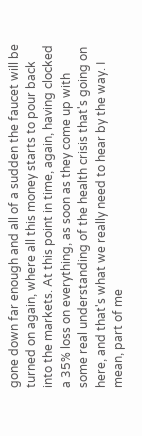gone down far enough and all of a sudden the faucet will be turned on again, where all this money starts to pour back into the markets. At this point in time, again, having clocked a 35% loss on everything, as soon as they come up with some real understanding of the health crisis that's going on here, and that's what we really need to hear by the way. I mean, part of me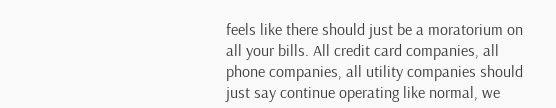feels like there should just be a moratorium on all your bills. All credit card companies, all phone companies, all utility companies should just say continue operating like normal, we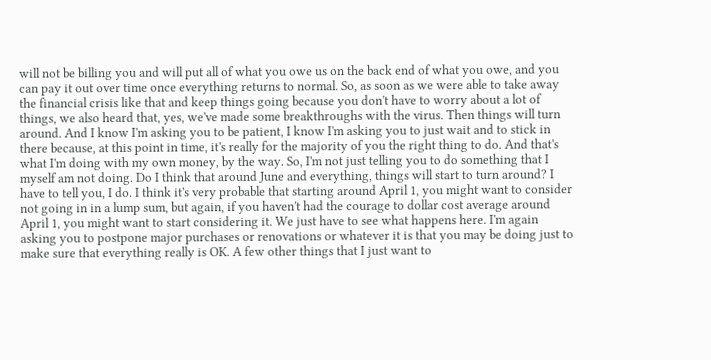will not be billing you and will put all of what you owe us on the back end of what you owe, and you can pay it out over time once everything returns to normal. So, as soon as we were able to take away the financial crisis like that and keep things going because you don't have to worry about a lot of things, we also heard that, yes, we've made some breakthroughs with the virus. Then things will turn around. And I know I'm asking you to be patient, I know I'm asking you to just wait and to stick in there because, at this point in time, it's really for the majority of you the right thing to do. And that's what I'm doing with my own money, by the way. So, I'm not just telling you to do something that I myself am not doing. Do I think that around June and everything, things will start to turn around? I have to tell you, I do. I think it's very probable that starting around April 1, you might want to consider not going in in a lump sum, but again, if you haven't had the courage to dollar cost average around April 1, you might want to start considering it. We just have to see what happens here. I'm again asking you to postpone major purchases or renovations or whatever it is that you may be doing just to make sure that everything really is OK. A few other things that I just want to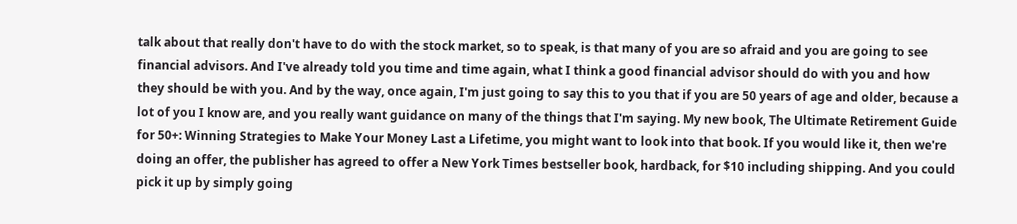talk about that really don't have to do with the stock market, so to speak, is that many of you are so afraid and you are going to see financial advisors. And I've already told you time and time again, what I think a good financial advisor should do with you and how they should be with you. And by the way, once again, I'm just going to say this to you that if you are 50 years of age and older, because a lot of you I know are, and you really want guidance on many of the things that I'm saying. My new book, The Ultimate Retirement Guide for 50+: Winning Strategies to Make Your Money Last a Lifetime, you might want to look into that book. If you would like it, then we're doing an offer, the publisher has agreed to offer a New York Times bestseller book, hardback, for $10 including shipping. And you could pick it up by simply going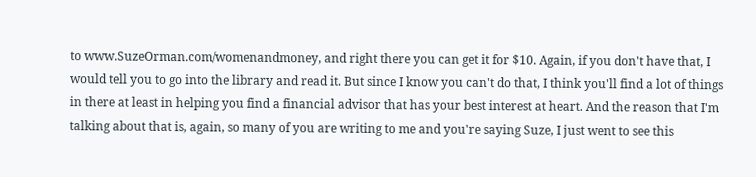to www.SuzeOrman.com/womenandmoney, and right there you can get it for $10. Again, if you don't have that, I would tell you to go into the library and read it. But since I know you can't do that, I think you'll find a lot of things in there at least in helping you find a financial advisor that has your best interest at heart. And the reason that I'm talking about that is, again, so many of you are writing to me and you're saying Suze, I just went to see this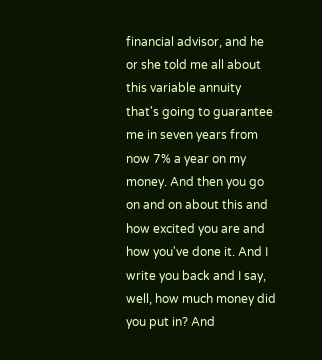financial advisor, and he or she told me all about this variable annuity that's going to guarantee me in seven years from now 7% a year on my money. And then you go on and on about this and how excited you are and how you've done it. And I write you back and I say, well, how much money did you put in? And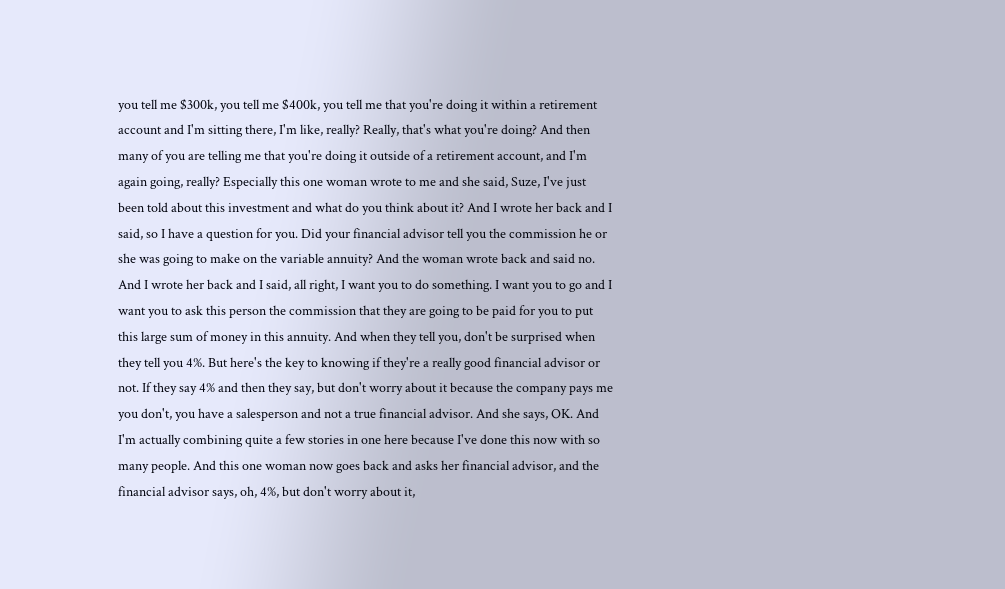you tell me $300k, you tell me $400k, you tell me that you're doing it within a retirement account and I'm sitting there, I'm like, really? Really, that's what you're doing? And then many of you are telling me that you're doing it outside of a retirement account, and I'm again going, really? Especially this one woman wrote to me and she said, Suze, I've just been told about this investment and what do you think about it? And I wrote her back and I said, so I have a question for you. Did your financial advisor tell you the commission he or she was going to make on the variable annuity? And the woman wrote back and said no. And I wrote her back and I said, all right, I want you to do something. I want you to go and I want you to ask this person the commission that they are going to be paid for you to put this large sum of money in this annuity. And when they tell you, don't be surprised when they tell you 4%. But here's the key to knowing if they're a really good financial advisor or not. If they say 4% and then they say, but don't worry about it because the company pays me you don't, you have a salesperson and not a true financial advisor. And she says, OK. And I'm actually combining quite a few stories in one here because I've done this now with so many people. And this one woman now goes back and asks her financial advisor, and the financial advisor says, oh, 4%, but don't worry about it,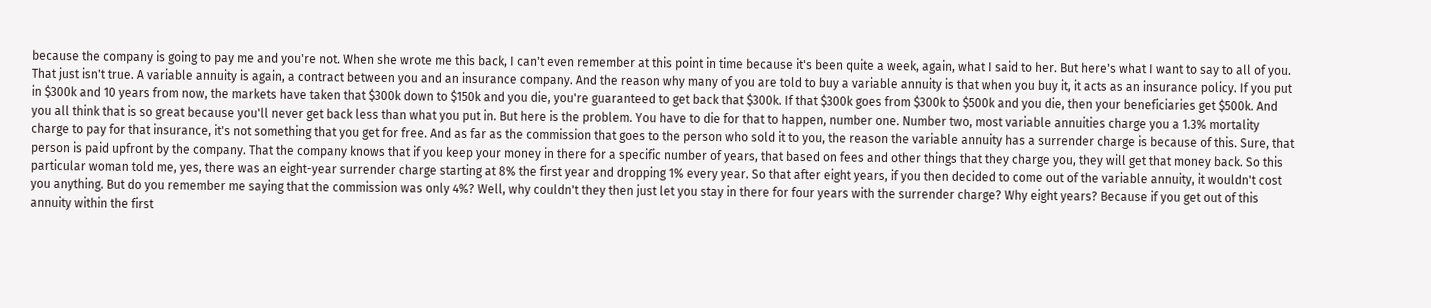because the company is going to pay me and you're not. When she wrote me this back, I can't even remember at this point in time because it's been quite a week, again, what I said to her. But here's what I want to say to all of you. That just isn't true. A variable annuity is again, a contract between you and an insurance company. And the reason why many of you are told to buy a variable annuity is that when you buy it, it acts as an insurance policy. If you put in $300k and 10 years from now, the markets have taken that $300k down to $150k and you die, you're guaranteed to get back that $300k. If that $300k goes from $300k to $500k and you die, then your beneficiaries get $500k. And you all think that is so great because you'll never get back less than what you put in. But here is the problem. You have to die for that to happen, number one. Number two, most variable annuities charge you a 1.3% mortality charge to pay for that insurance, it's not something that you get for free. And as far as the commission that goes to the person who sold it to you, the reason the variable annuity has a surrender charge is because of this. Sure, that person is paid upfront by the company. That the company knows that if you keep your money in there for a specific number of years, that based on fees and other things that they charge you, they will get that money back. So this particular woman told me, yes, there was an eight-year surrender charge starting at 8% the first year and dropping 1% every year. So that after eight years, if you then decided to come out of the variable annuity, it wouldn't cost you anything. But do you remember me saying that the commission was only 4%? Well, why couldn't they then just let you stay in there for four years with the surrender charge? Why eight years? Because if you get out of this annuity within the first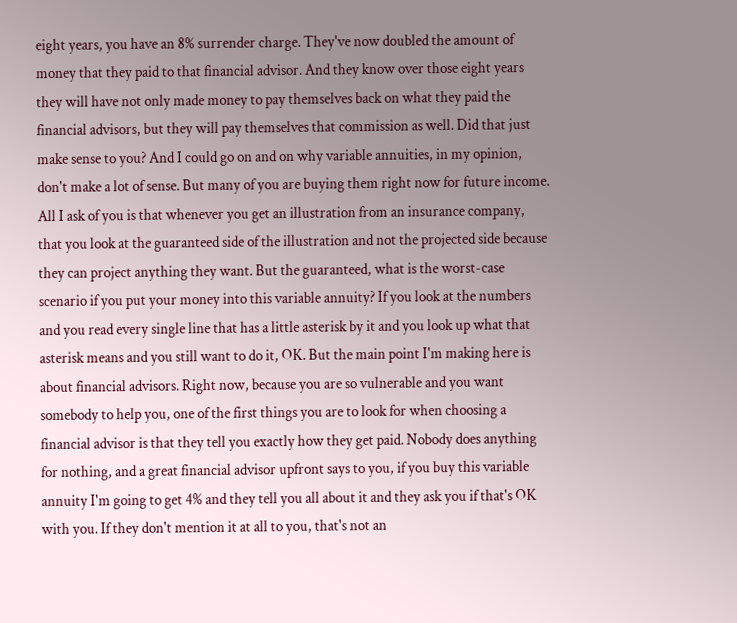eight years, you have an 8% surrender charge. They've now doubled the amount of money that they paid to that financial advisor. And they know over those eight years they will have not only made money to pay themselves back on what they paid the financial advisors, but they will pay themselves that commission as well. Did that just make sense to you? And I could go on and on why variable annuities, in my opinion, don't make a lot of sense. But many of you are buying them right now for future income. All I ask of you is that whenever you get an illustration from an insurance company, that you look at the guaranteed side of the illustration and not the projected side because they can project anything they want. But the guaranteed, what is the worst-case scenario if you put your money into this variable annuity? If you look at the numbers and you read every single line that has a little asterisk by it and you look up what that asterisk means and you still want to do it, OK. But the main point I'm making here is about financial advisors. Right now, because you are so vulnerable and you want somebody to help you, one of the first things you are to look for when choosing a financial advisor is that they tell you exactly how they get paid. Nobody does anything for nothing, and a great financial advisor upfront says to you, if you buy this variable annuity I'm going to get 4% and they tell you all about it and they ask you if that's OK with you. If they don't mention it at all to you, that's not an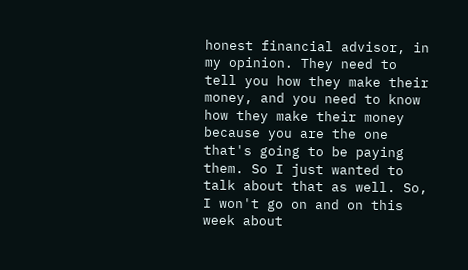honest financial advisor, in my opinion. They need to tell you how they make their money, and you need to know how they make their money because you are the one that's going to be paying them. So I just wanted to talk about that as well. So, I won't go on and on this week about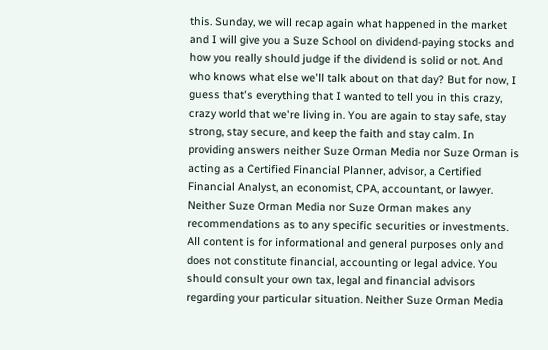this. Sunday, we will recap again what happened in the market and I will give you a Suze School on dividend-paying stocks and how you really should judge if the dividend is solid or not. And who knows what else we'll talk about on that day? But for now, I guess that's everything that I wanted to tell you in this crazy, crazy world that we're living in. You are again to stay safe, stay strong, stay secure, and keep the faith and stay calm. In providing answers neither Suze Orman Media nor Suze Orman is acting as a Certified Financial Planner, advisor, a Certified Financial Analyst, an economist, CPA, accountant, or lawyer. Neither Suze Orman Media nor Suze Orman makes any recommendations as to any specific securities or investments. All content is for informational and general purposes only and does not constitute financial, accounting or legal advice. You should consult your own tax, legal and financial advisors regarding your particular situation. Neither Suze Orman Media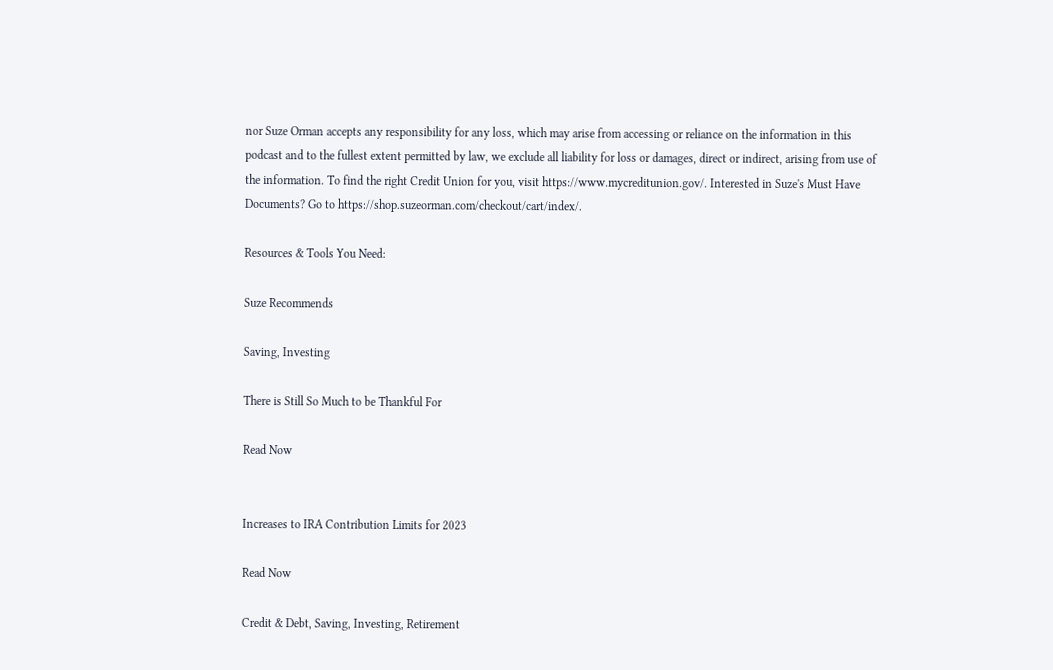nor Suze Orman accepts any responsibility for any loss, which may arise from accessing or reliance on the information in this podcast and to the fullest extent permitted by law, we exclude all liability for loss or damages, direct or indirect, arising from use of the information. To find the right Credit Union for you, visit https://www.mycreditunion.gov/. Interested in Suze's Must Have Documents? Go to https://shop.suzeorman.com/checkout/cart/index/.

Resources & Tools You Need:

Suze Recommends

Saving, Investing

There is Still So Much to be Thankful For

Read Now


Increases to IRA Contribution Limits for 2023

Read Now

Credit & Debt, Saving, Investing, Retirement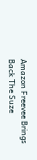Amazon Freevee Brings Back The Suze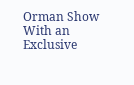Orman Show With an Exclusive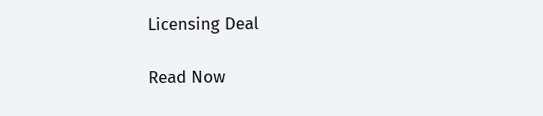Licensing Deal

Read Now